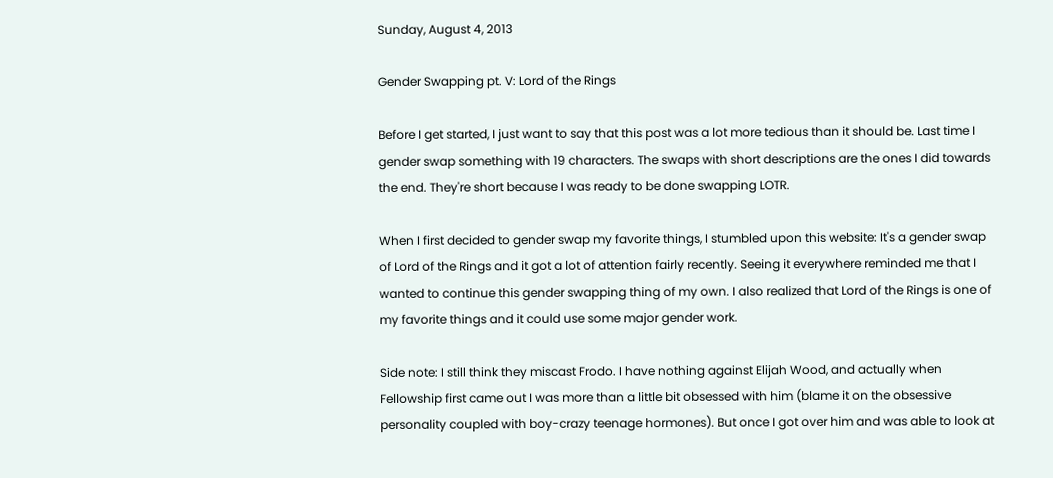Sunday, August 4, 2013

Gender Swapping pt. V: Lord of the Rings

Before I get started, I just want to say that this post was a lot more tedious than it should be. Last time I gender swap something with 19 characters. The swaps with short descriptions are the ones I did towards the end. They're short because I was ready to be done swapping LOTR.

When I first decided to gender swap my favorite things, I stumbled upon this website: It's a gender swap of Lord of the Rings and it got a lot of attention fairly recently. Seeing it everywhere reminded me that I wanted to continue this gender swapping thing of my own. I also realized that Lord of the Rings is one of my favorite things and it could use some major gender work.

Side note: I still think they miscast Frodo. I have nothing against Elijah Wood, and actually when Fellowship first came out I was more than a little bit obsessed with him (blame it on the obsessive personality coupled with boy-crazy teenage hormones). But once I got over him and was able to look at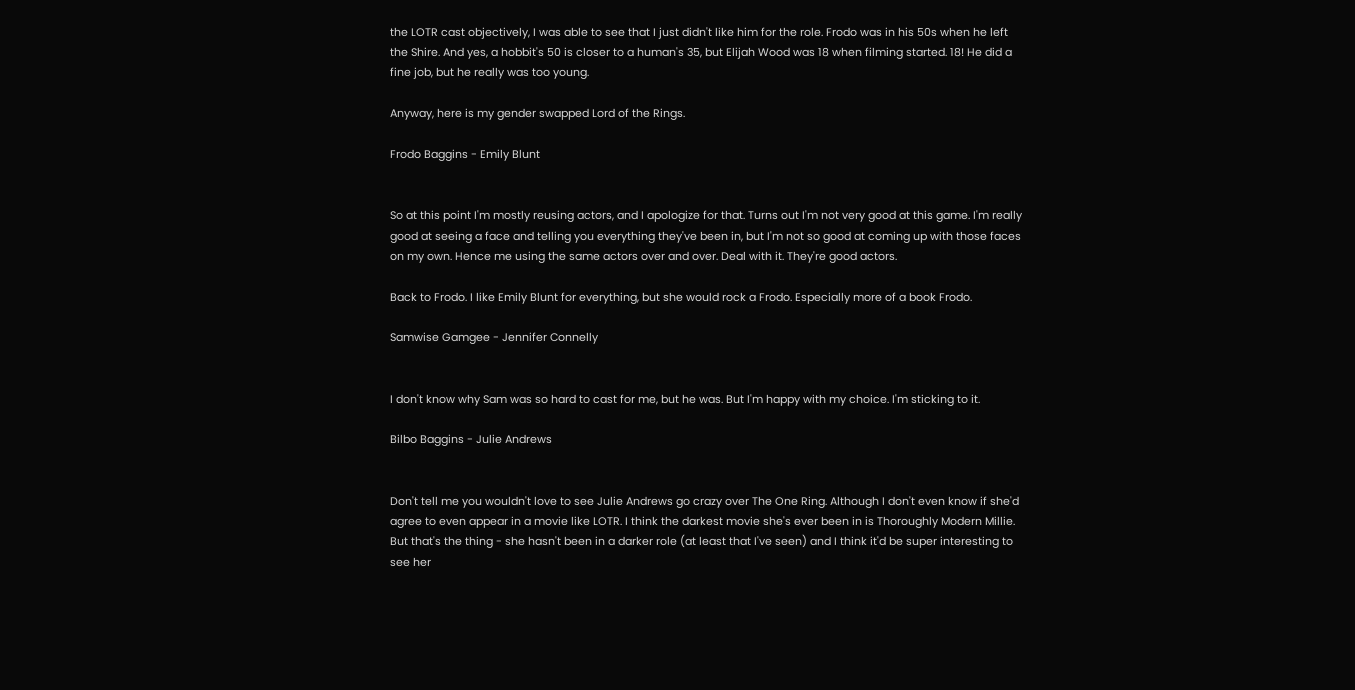the LOTR cast objectively, I was able to see that I just didn't like him for the role. Frodo was in his 50s when he left the Shire. And yes, a hobbit's 50 is closer to a human's 35, but Elijah Wood was 18 when filming started. 18! He did a fine job, but he really was too young.

Anyway, here is my gender swapped Lord of the Rings.

Frodo Baggins - Emily Blunt


So at this point I'm mostly reusing actors, and I apologize for that. Turns out I'm not very good at this game. I'm really good at seeing a face and telling you everything they've been in, but I'm not so good at coming up with those faces on my own. Hence me using the same actors over and over. Deal with it. They're good actors.

Back to Frodo. I like Emily Blunt for everything, but she would rock a Frodo. Especially more of a book Frodo.

Samwise Gamgee - Jennifer Connelly


I don't know why Sam was so hard to cast for me, but he was. But I'm happy with my choice. I'm sticking to it.

Bilbo Baggins - Julie Andrews


Don't tell me you wouldn't love to see Julie Andrews go crazy over The One Ring. Although I don't even know if she'd agree to even appear in a movie like LOTR. I think the darkest movie she's ever been in is Thoroughly Modern Millie. But that's the thing - she hasn't been in a darker role (at least that I've seen) and I think it'd be super interesting to see her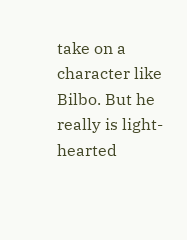take on a character like Bilbo. But he really is light-hearted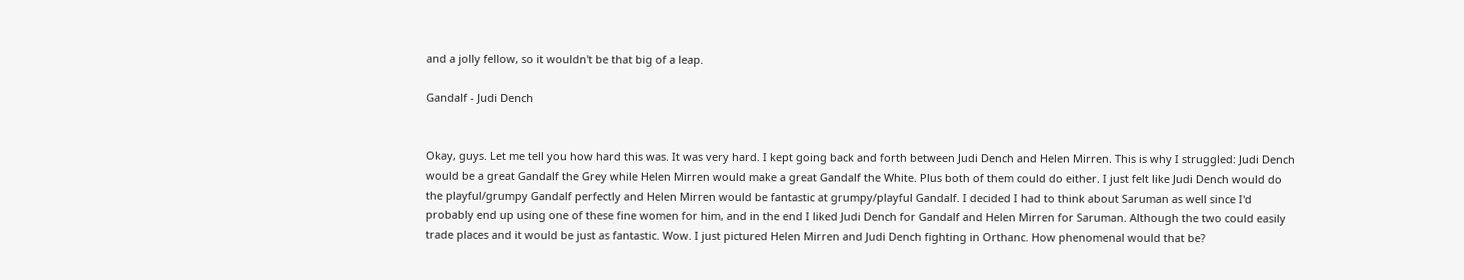and a jolly fellow, so it wouldn't be that big of a leap.

Gandalf - Judi Dench


Okay, guys. Let me tell you how hard this was. It was very hard. I kept going back and forth between Judi Dench and Helen Mirren. This is why I struggled: Judi Dench would be a great Gandalf the Grey while Helen Mirren would make a great Gandalf the White. Plus both of them could do either. I just felt like Judi Dench would do the playful/grumpy Gandalf perfectly and Helen Mirren would be fantastic at grumpy/playful Gandalf. I decided I had to think about Saruman as well since I'd probably end up using one of these fine women for him, and in the end I liked Judi Dench for Gandalf and Helen Mirren for Saruman. Although the two could easily trade places and it would be just as fantastic. Wow. I just pictured Helen Mirren and Judi Dench fighting in Orthanc. How phenomenal would that be?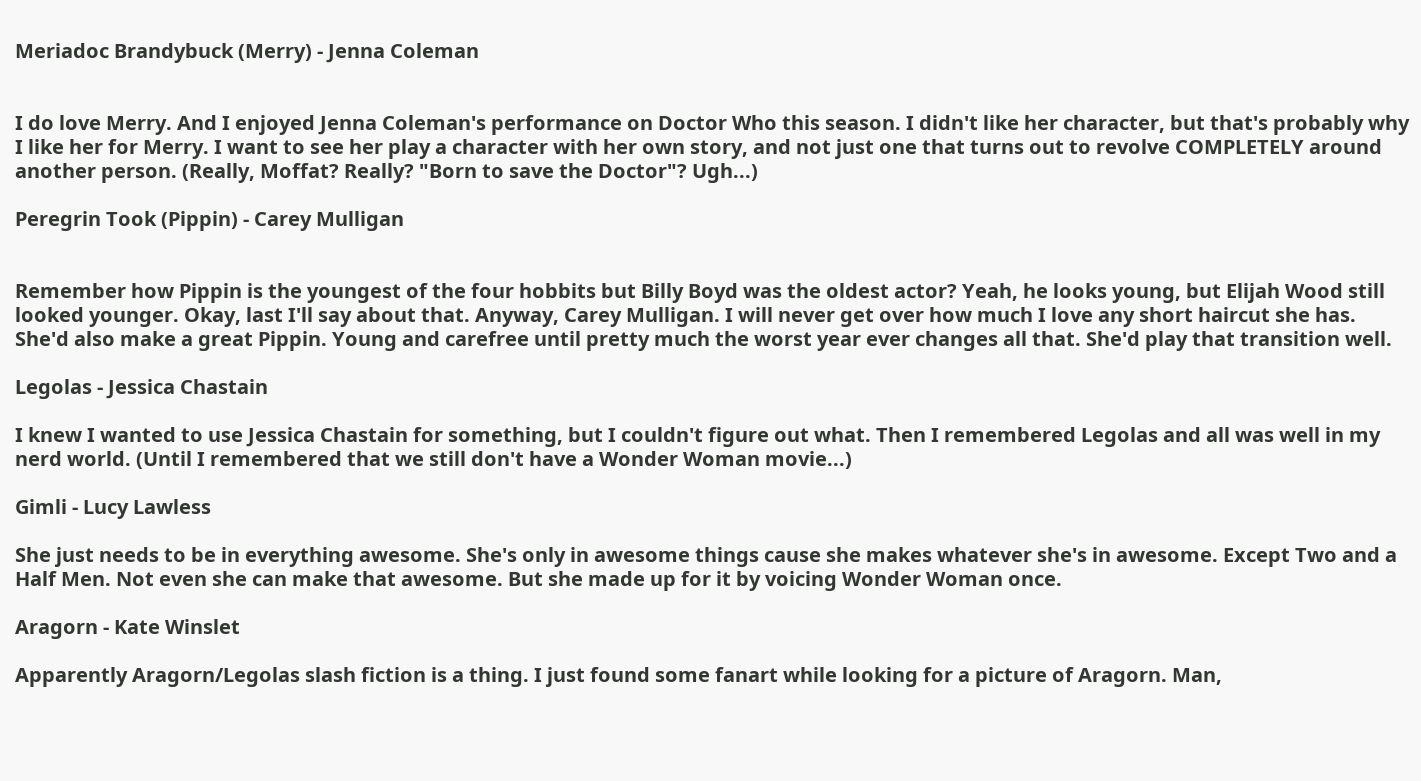Meriadoc Brandybuck (Merry) - Jenna Coleman


I do love Merry. And I enjoyed Jenna Coleman's performance on Doctor Who this season. I didn't like her character, but that's probably why I like her for Merry. I want to see her play a character with her own story, and not just one that turns out to revolve COMPLETELY around another person. (Really, Moffat? Really? "Born to save the Doctor"? Ugh...)

Peregrin Took (Pippin) - Carey Mulligan


Remember how Pippin is the youngest of the four hobbits but Billy Boyd was the oldest actor? Yeah, he looks young, but Elijah Wood still looked younger. Okay, last I'll say about that. Anyway, Carey Mulligan. I will never get over how much I love any short haircut she has. She'd also make a great Pippin. Young and carefree until pretty much the worst year ever changes all that. She'd play that transition well.

Legolas - Jessica Chastain

I knew I wanted to use Jessica Chastain for something, but I couldn't figure out what. Then I remembered Legolas and all was well in my nerd world. (Until I remembered that we still don't have a Wonder Woman movie...)

Gimli - Lucy Lawless

She just needs to be in everything awesome. She's only in awesome things cause she makes whatever she's in awesome. Except Two and a Half Men. Not even she can make that awesome. But she made up for it by voicing Wonder Woman once.

Aragorn - Kate Winslet

Apparently Aragorn/Legolas slash fiction is a thing. I just found some fanart while looking for a picture of Aragorn. Man,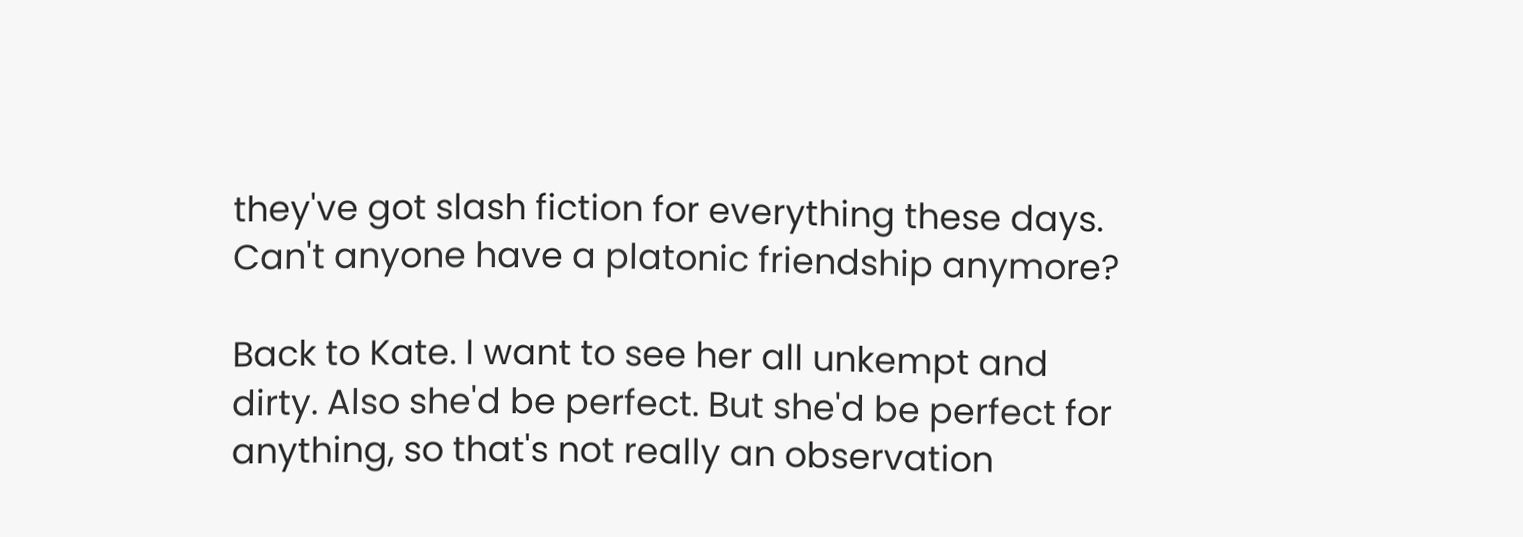they've got slash fiction for everything these days. Can't anyone have a platonic friendship anymore?

Back to Kate. I want to see her all unkempt and dirty. Also she'd be perfect. But she'd be perfect for anything, so that's not really an observation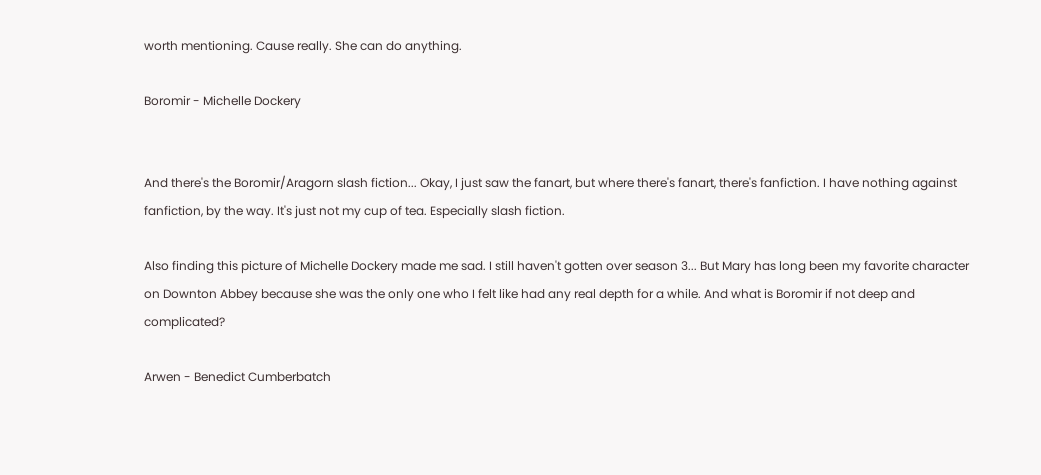worth mentioning. Cause really. She can do anything.

Boromir - Michelle Dockery


And there's the Boromir/Aragorn slash fiction... Okay, I just saw the fanart, but where there's fanart, there's fanfiction. I have nothing against fanfiction, by the way. It's just not my cup of tea. Especially slash fiction.

Also finding this picture of Michelle Dockery made me sad. I still haven't gotten over season 3... But Mary has long been my favorite character on Downton Abbey because she was the only one who I felt like had any real depth for a while. And what is Boromir if not deep and complicated?

Arwen - Benedict Cumberbatch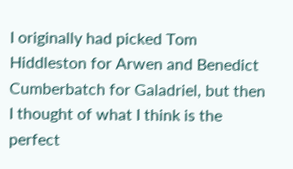I originally had picked Tom Hiddleston for Arwen and Benedict Cumberbatch for Galadriel, but then I thought of what I think is the perfect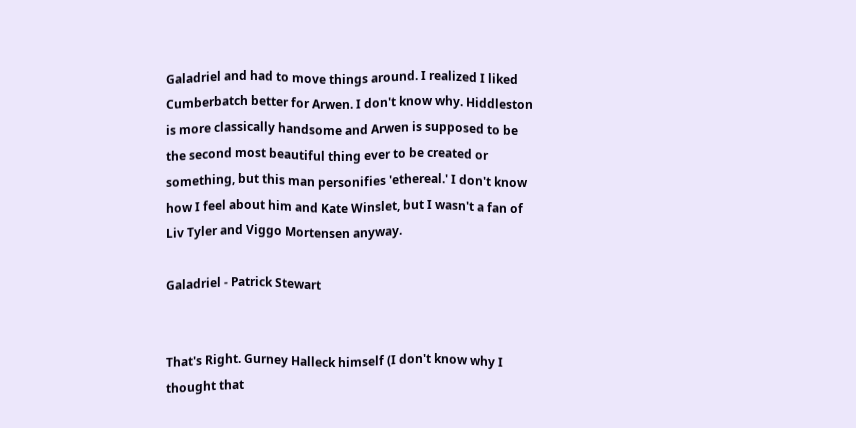Galadriel and had to move things around. I realized I liked Cumberbatch better for Arwen. I don't know why. Hiddleston is more classically handsome and Arwen is supposed to be the second most beautiful thing ever to be created or something, but this man personifies 'ethereal.' I don't know how I feel about him and Kate Winslet, but I wasn't a fan of Liv Tyler and Viggo Mortensen anyway.

Galadriel - Patrick Stewart


That's Right. Gurney Halleck himself (I don't know why I thought that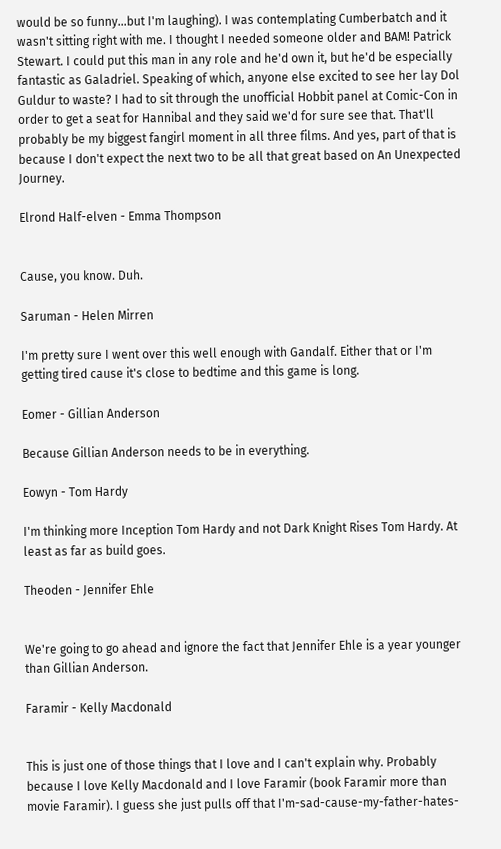would be so funny...but I'm laughing). I was contemplating Cumberbatch and it wasn't sitting right with me. I thought I needed someone older and BAM! Patrick Stewart. I could put this man in any role and he'd own it, but he'd be especially fantastic as Galadriel. Speaking of which, anyone else excited to see her lay Dol Guldur to waste? I had to sit through the unofficial Hobbit panel at Comic-Con in order to get a seat for Hannibal and they said we'd for sure see that. That'll probably be my biggest fangirl moment in all three films. And yes, part of that is because I don't expect the next two to be all that great based on An Unexpected Journey.

Elrond Half-elven - Emma Thompson


Cause, you know. Duh.

Saruman - Helen Mirren

I'm pretty sure I went over this well enough with Gandalf. Either that or I'm getting tired cause it's close to bedtime and this game is long.

Eomer - Gillian Anderson

Because Gillian Anderson needs to be in everything.

Eowyn - Tom Hardy

I'm thinking more Inception Tom Hardy and not Dark Knight Rises Tom Hardy. At least as far as build goes.

Theoden - Jennifer Ehle


We're going to go ahead and ignore the fact that Jennifer Ehle is a year younger than Gillian Anderson.

Faramir - Kelly Macdonald


This is just one of those things that I love and I can't explain why. Probably because I love Kelly Macdonald and I love Faramir (book Faramir more than movie Faramir). I guess she just pulls off that I'm-sad-cause-my-father-hates-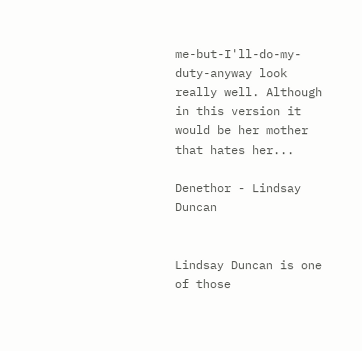me-but-I'll-do-my-duty-anyway look really well. Although in this version it would be her mother that hates her...

Denethor - Lindsay Duncan


Lindsay Duncan is one of those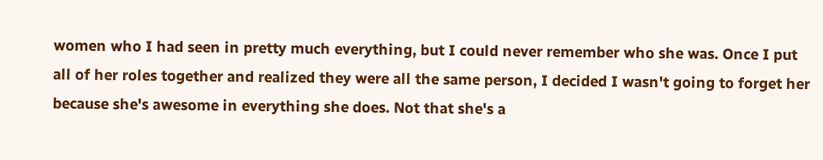women who I had seen in pretty much everything, but I could never remember who she was. Once I put all of her roles together and realized they were all the same person, I decided I wasn't going to forget her because she's awesome in everything she does. Not that she's a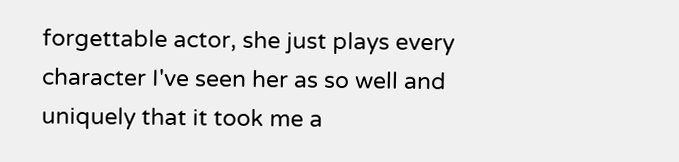forgettable actor, she just plays every character I've seen her as so well and uniquely that it took me a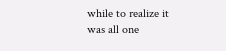while to realize it was all one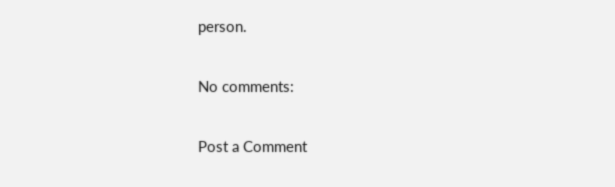person.

No comments:

Post a Comment